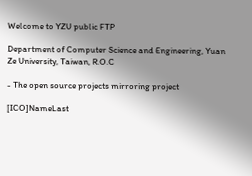Welcome to YZU public FTP

Department of Computer Science and Engineering, Yuan Ze University, Taiwan, R.O.C

- The open source projects mirroring project

[ICO]NameLast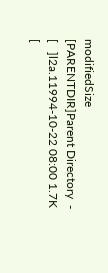modifiedSize
[PARENTDIR]Parent Directory  -
[   ]l2a.11994-10-22 08:00 1.7K
[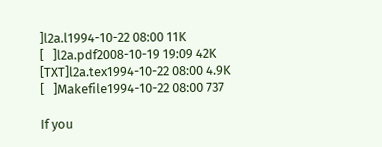]l2a.l1994-10-22 08:00 11K
[   ]l2a.pdf2008-10-19 19:09 42K
[TXT]l2a.tex1994-10-22 08:00 4.9K
[   ]Makefile1994-10-22 08:00 737

If you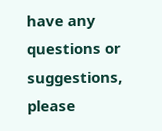have any questions or suggestions, please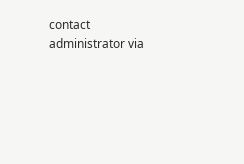contact administrator via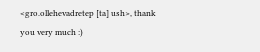<gro.ollehevadretep [ta] ush>, thank you very much :)